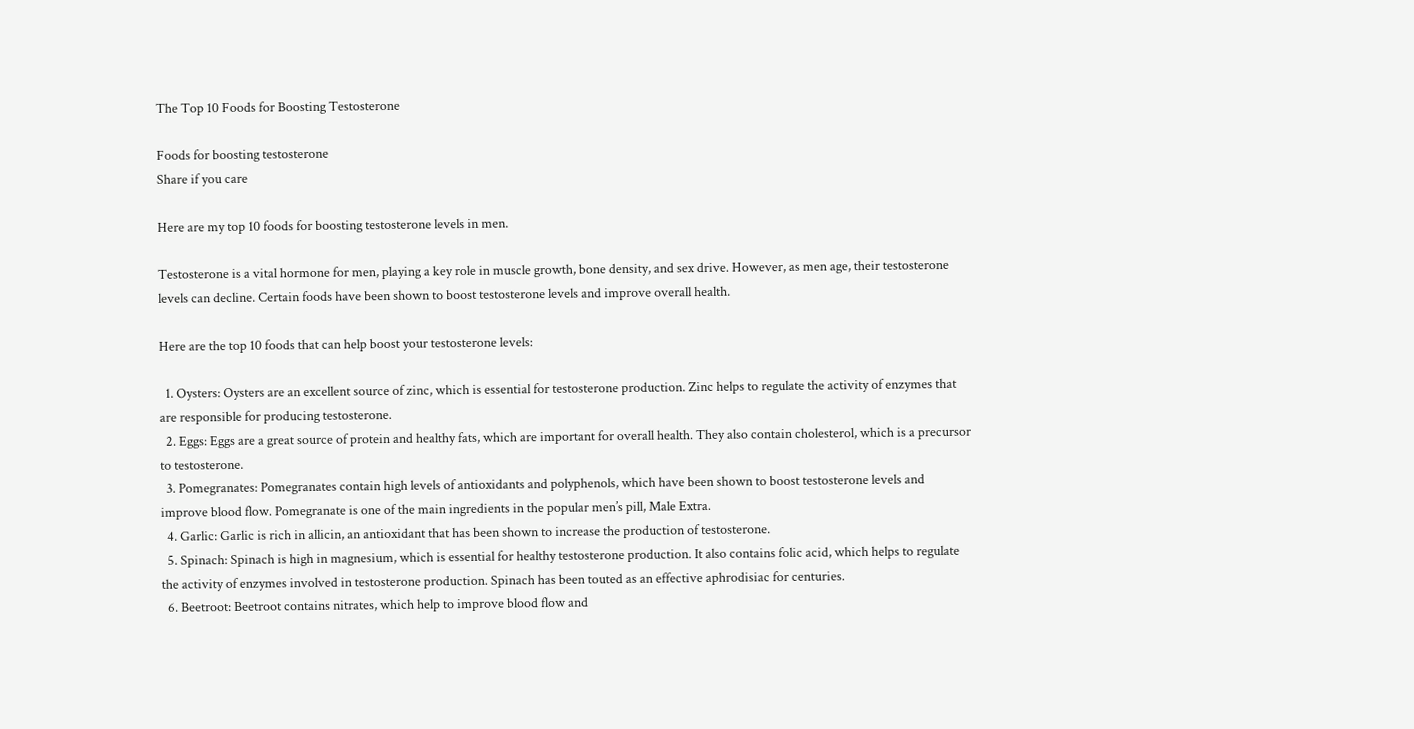The Top 10 Foods for Boosting Testosterone

Foods for boosting testosterone
Share if you care

Here are my top 10 foods for boosting testosterone levels in men.

Testosterone is a vital hormone for men, playing a key role in muscle growth, bone density, and sex drive. However, as men age, their testosterone levels can decline. Certain foods have been shown to boost testosterone levels and improve overall health.

Here are the top 10 foods that can help boost your testosterone levels:

  1. Oysters: Oysters are an excellent source of zinc, which is essential for testosterone production. Zinc helps to regulate the activity of enzymes that are responsible for producing testosterone.
  2. Eggs: Eggs are a great source of protein and healthy fats, which are important for overall health. They also contain cholesterol, which is a precursor to testosterone.
  3. Pomegranates: Pomegranates contain high levels of antioxidants and polyphenols, which have been shown to boost testosterone levels and improve blood flow. Pomegranate is one of the main ingredients in the popular men’s pill, Male Extra.
  4. Garlic: Garlic is rich in allicin, an antioxidant that has been shown to increase the production of testosterone.
  5. Spinach: Spinach is high in magnesium, which is essential for healthy testosterone production. It also contains folic acid, which helps to regulate the activity of enzymes involved in testosterone production. Spinach has been touted as an effective aphrodisiac for centuries.
  6. Beetroot: Beetroot contains nitrates, which help to improve blood flow and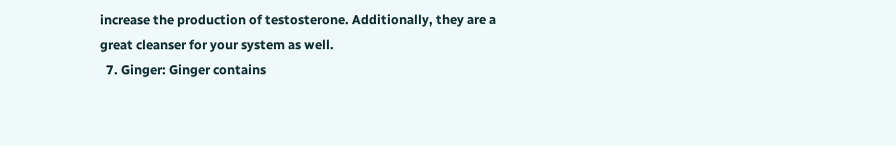increase the production of testosterone. Additionally, they are a great cleanser for your system as well.
  7. Ginger: Ginger contains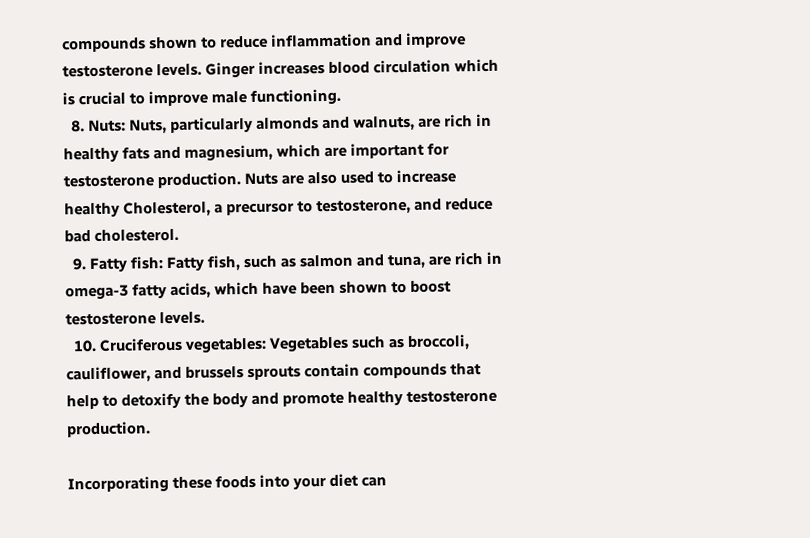compounds shown to reduce inflammation and improve testosterone levels. Ginger increases blood circulation which is crucial to improve male functioning.
  8. Nuts: Nuts, particularly almonds and walnuts, are rich in healthy fats and magnesium, which are important for testosterone production. Nuts are also used to increase healthy Cholesterol, a precursor to testosterone, and reduce bad cholesterol.
  9. Fatty fish: Fatty fish, such as salmon and tuna, are rich in omega-3 fatty acids, which have been shown to boost testosterone levels.
  10. Cruciferous vegetables: Vegetables such as broccoli, cauliflower, and brussels sprouts contain compounds that help to detoxify the body and promote healthy testosterone production.

Incorporating these foods into your diet can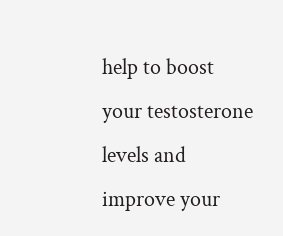help to boost your testosterone levels and improve your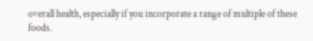overall health, especially if you incorporate a range of multiple of these foods.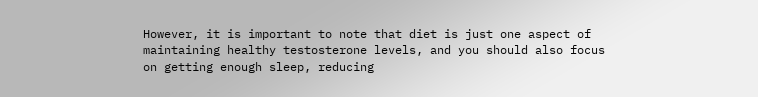However, it is important to note that diet is just one aspect of maintaining healthy testosterone levels, and you should also focus on getting enough sleep, reducing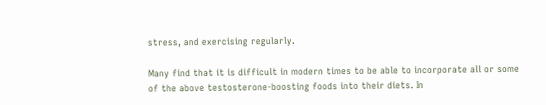stress, and exercising regularly.

Many find that it is difficult in modern times to be able to incorporate all or some of the above testosterone-boosting foods into their diets. In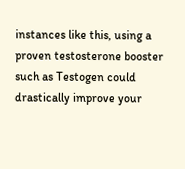instances like this, using a proven testosterone booster such as Testogen could drastically improve your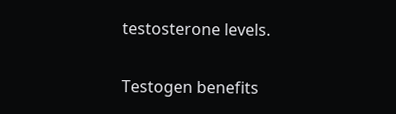testosterone levels.

Testogen benefits